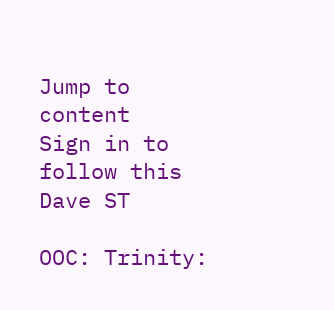Jump to content
Sign in to follow this
Dave ST

OOC: Trinity: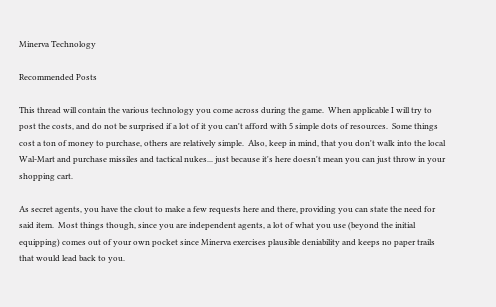Minerva Technology

Recommended Posts

This thread will contain the various technology you come across during the game.  When applicable I will try to post the costs, and do not be surprised if a lot of it you can't afford with 5 simple dots of resources.  Some things cost a ton of money to purchase, others are relatively simple.  Also, keep in mind, that you don't walk into the local Wal-Mart and purchase missiles and tactical nukes... just because it's here doesn't mean you can just throw in your shopping cart.

As secret agents, you have the clout to make a few requests here and there, providing you can state the need for said item.  Most things though, since you are independent agents, a lot of what you use (beyond the initial equipping) comes out of your own pocket since Minerva exercises plausible deniability and keeps no paper trails that would lead back to you.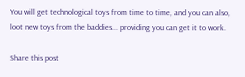You will get technological toys from time to time, and you can also, loot new toys from the baddies... providing you can get it to work.

Share this post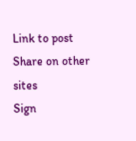Link to post
Share on other sites
Sign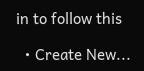in to follow this

  • Create New...